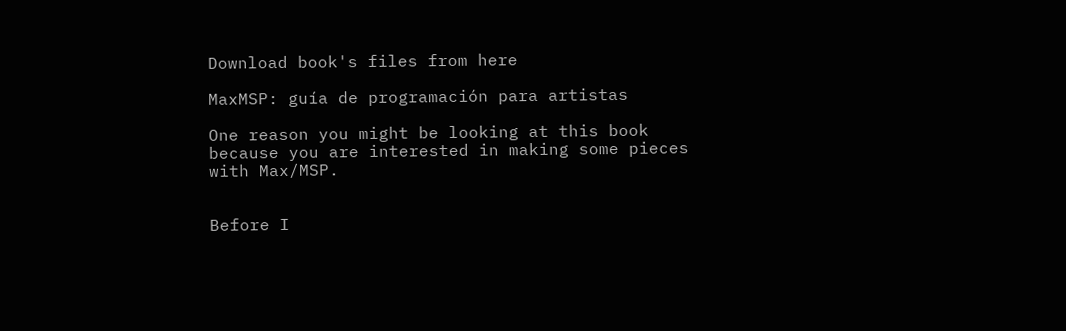Download book's files from here

MaxMSP: guía de programación para artistas

One reason you might be looking at this book because you are interested in making some pieces with Max/MSP.


Before I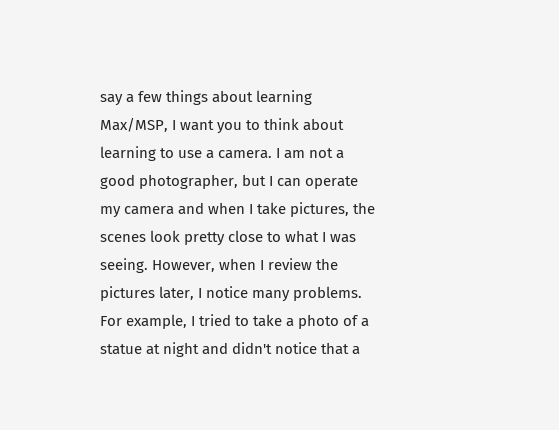say a few things about learning Max/MSP, I want you to think about learning to use a camera. I am not a good photographer, but I can operate my camera and when I take pictures, the scenes look pretty close to what I was seeing. However, when I review the pictures later, I notice many problems. For example, I tried to take a photo of a statue at night and didn't notice that a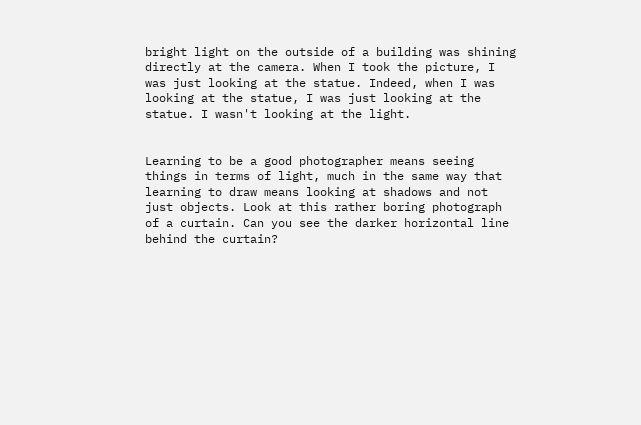bright light on the outside of a building was shining directly at the camera. When I took the picture, I was just looking at the statue. Indeed, when I was looking at the statue, I was just looking at the statue. I wasn't looking at the light.


Learning to be a good photographer means seeing things in terms of light, much in the same way that learning to draw means looking at shadows and not just objects. Look at this rather boring photograph of a curtain. Can you see the darker horizontal line behind the curtain?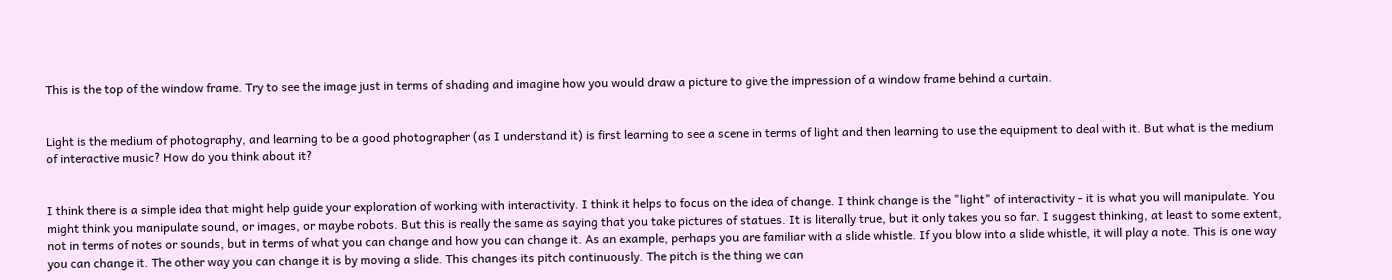This is the top of the window frame. Try to see the image just in terms of shading and imagine how you would draw a picture to give the impression of a window frame behind a curtain.


Light is the medium of photography, and learning to be a good photographer (as I understand it) is first learning to see a scene in terms of light and then learning to use the equipment to deal with it. But what is the medium of interactive music? How do you think about it?


I think there is a simple idea that might help guide your exploration of working with interactivity. I think it helps to focus on the idea of change. I think change is the "light" of interactivity - it is what you will manipulate. You might think you manipulate sound, or images, or maybe robots. But this is really the same as saying that you take pictures of statues. It is literally true, but it only takes you so far. I suggest thinking, at least to some extent, not in terms of notes or sounds, but in terms of what you can change and how you can change it. As an example, perhaps you are familiar with a slide whistle. If you blow into a slide whistle, it will play a note. This is one way you can change it. The other way you can change it is by moving a slide. This changes its pitch continuously. The pitch is the thing we can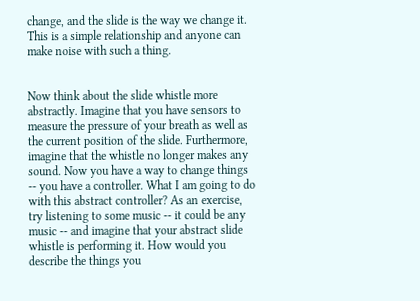change, and the slide is the way we change it. This is a simple relationship and anyone can make noise with such a thing.


Now think about the slide whistle more abstractly. Imagine that you have sensors to measure the pressure of your breath as well as the current position of the slide. Furthermore, imagine that the whistle no longer makes any sound. Now you have a way to change things -- you have a controller. What I am going to do with this abstract controller? As an exercise, try listening to some music -- it could be any music -- and imagine that your abstract slide whistle is performing it. How would you describe the things you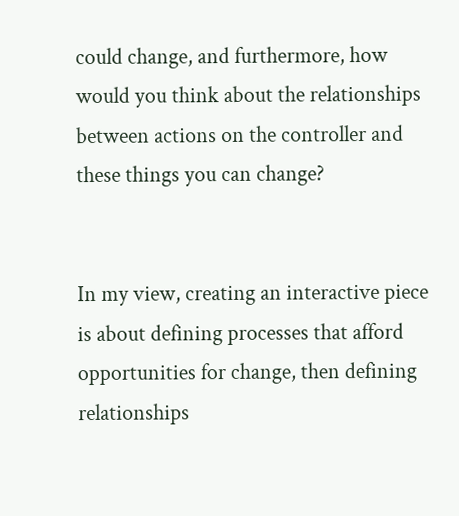could change, and furthermore, how would you think about the relationships between actions on the controller and these things you can change?


In my view, creating an interactive piece is about defining processes that afford opportunities for change, then defining relationships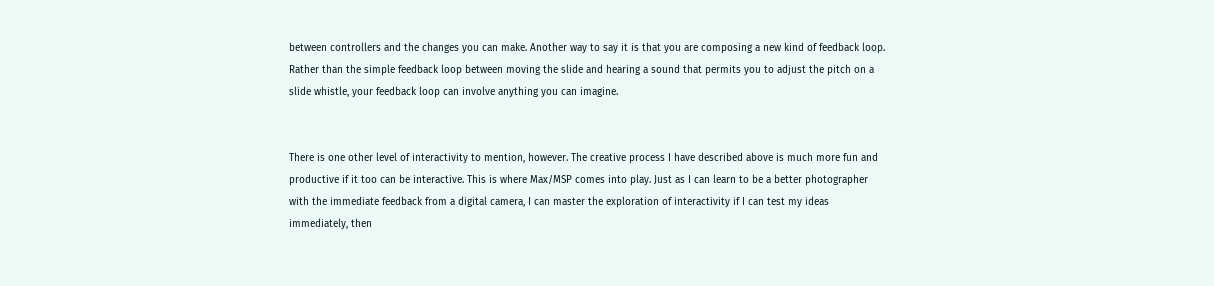between controllers and the changes you can make. Another way to say it is that you are composing a new kind of feedback loop. Rather than the simple feedback loop between moving the slide and hearing a sound that permits you to adjust the pitch on a slide whistle, your feedback loop can involve anything you can imagine.


There is one other level of interactivity to mention, however. The creative process I have described above is much more fun and productive if it too can be interactive. This is where Max/MSP comes into play. Just as I can learn to be a better photographer with the immediate feedback from a digital camera, I can master the exploration of interactivity if I can test my ideas immediately, then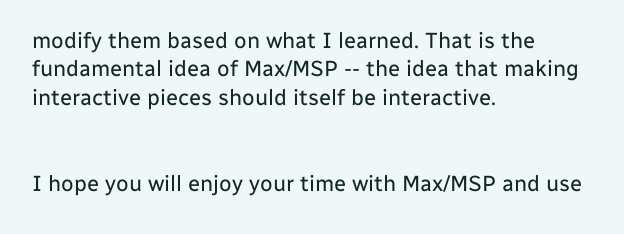modify them based on what I learned. That is the fundamental idea of Max/MSP -- the idea that making interactive pieces should itself be interactive.


I hope you will enjoy your time with Max/MSP and use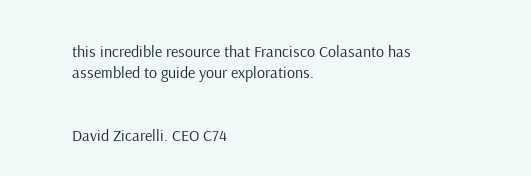this incredible resource that Francisco Colasanto has assembled to guide your explorations.


David Zicarelli. CEO C74